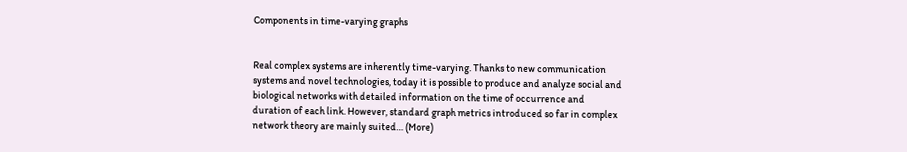Components in time-varying graphs


Real complex systems are inherently time-varying. Thanks to new communication systems and novel technologies, today it is possible to produce and analyze social and biological networks with detailed information on the time of occurrence and duration of each link. However, standard graph metrics introduced so far in complex network theory are mainly suited… (More)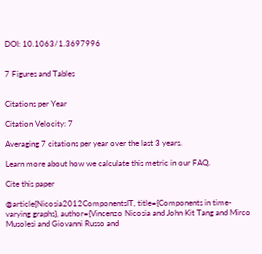DOI: 10.1063/1.3697996


7 Figures and Tables


Citations per Year

Citation Velocity: 7

Averaging 7 citations per year over the last 3 years.

Learn more about how we calculate this metric in our FAQ.

Cite this paper

@article{Nicosia2012ComponentsIT, title={Components in time-varying graphs}, author={Vincenzo Nicosia and John Kit Tang and Mirco Musolesi and Giovanni Russo and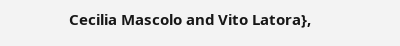Cecilia Mascolo and Vito Latora},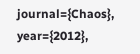journal={Chaos}, year={2012},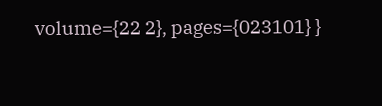volume={22 2}, pages={023101} }